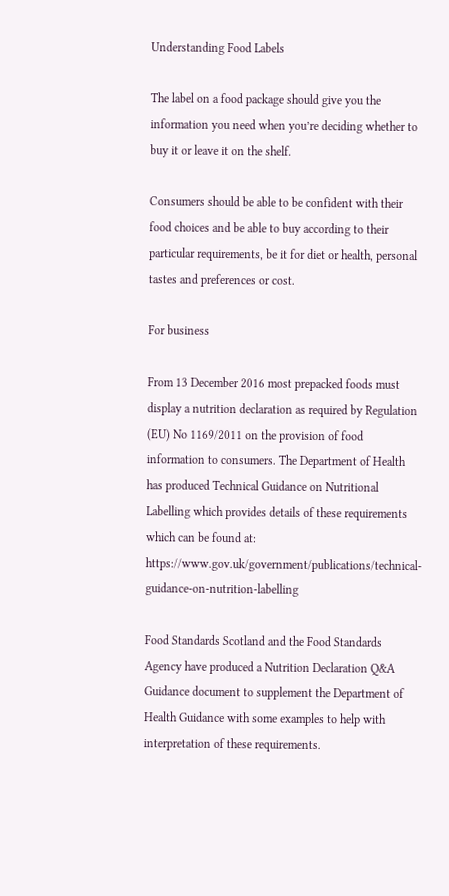Understanding Food Labels

The label on a food package should give you the information you need when you’re deciding whether to buy it or leave it on the shelf.

Consumers should be able to be confident with their food choices and be able to buy according to their particular requirements, be it for diet or health, personal tastes and preferences or cost.

For business

From 13 December 2016 most prepacked foods must display a nutrition declaration as required by Regulation (EU) No 1169/2011 on the provision of food information to consumers. The Department of Health has produced Technical Guidance on Nutritional Labelling which provides details of these requirements which can be found at: https://www.gov.uk/government/publications/technical-guidance-on-nutrition-labelling

Food Standards Scotland and the Food Standards Agency have produced a Nutrition Declaration Q&A Guidance document to supplement the Department of Health Guidance with some examples to help with interpretation of these requirements.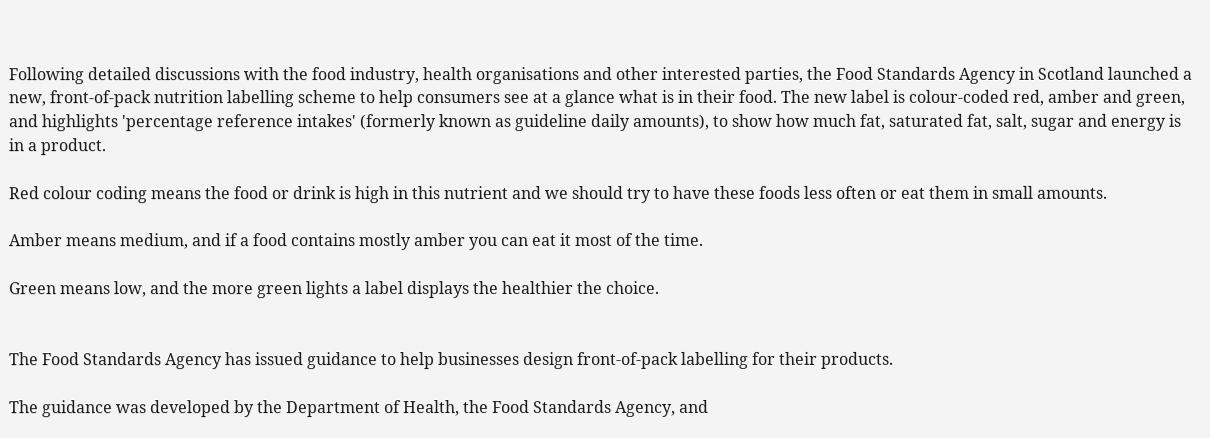Following detailed discussions with the food industry, health organisations and other interested parties, the Food Standards Agency in Scotland launched a new, front-of-pack nutrition labelling scheme to help consumers see at a glance what is in their food. The new label is colour-coded red, amber and green, and highlights 'percentage reference intakes' (formerly known as guideline daily amounts), to show how much fat, saturated fat, salt, sugar and energy is in a product.

Red colour coding means the food or drink is high in this nutrient and we should try to have these foods less often or eat them in small amounts.

Amber means medium, and if a food contains mostly amber you can eat it most of the time.

Green means low, and the more green lights a label displays the healthier the choice.


The Food Standards Agency has issued guidance to help businesses design front-of-pack labelling for their products.

The guidance was developed by the Department of Health, the Food Standards Agency, and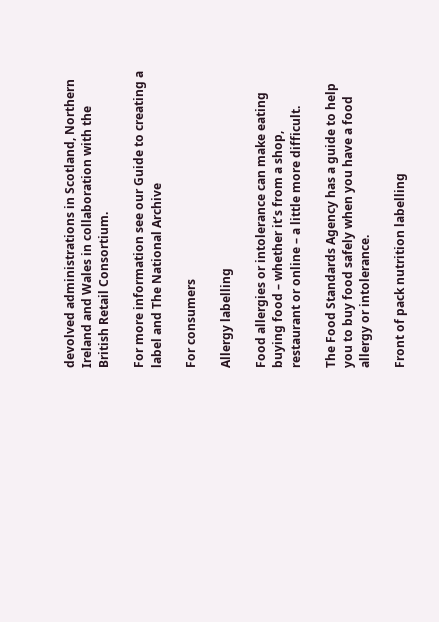devolved administrations in Scotland, Northern Ireland and Wales in collaboration with the British Retail Consortium.

For more information see our Guide to creating a label and The National Archive

For consumers

Allergy labelling

Food allergies or intolerance can make eating buying food – whether it’s from a shop, restaurant or online – a little more difficult.

The Food Standards Agency has a guide to help you to buy food safely when you have a food allergy or intolerance.

Front of pack nutrition labelling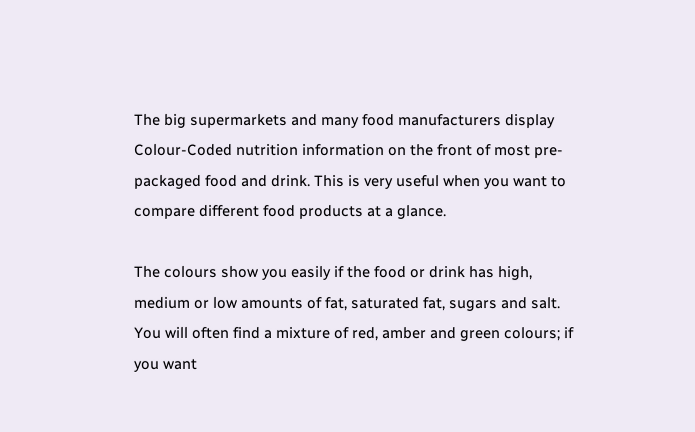The big supermarkets and many food manufacturers display Colour-Coded nutrition information on the front of most pre-packaged food and drink. This is very useful when you want to compare different food products at a glance.

The colours show you easily if the food or drink has high, medium or low amounts of fat, saturated fat, sugars and salt. You will often find a mixture of red, amber and green colours; if you want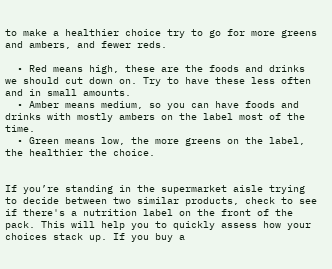to make a healthier choice try to go for more greens and ambers, and fewer reds.

  • Red means high, these are the foods and drinks we should cut down on. Try to have these less often and in small amounts.
  • Amber means medium, so you can have foods and drinks with mostly ambers on the label most of the time.
  • Green means low, the more greens on the label, the healthier the choice.


If you’re standing in the supermarket aisle trying to decide between two similar products, check to see if there's a nutrition label on the front of the pack. This will help you to quickly assess how your choices stack up. If you buy a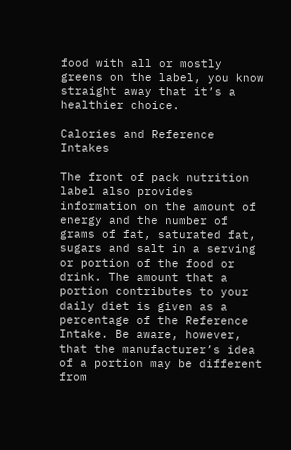food with all or mostly greens on the label, you know straight away that it’s a healthier choice.

Calories and Reference Intakes

The front of pack nutrition label also provides information on the amount of energy and the number of grams of fat, saturated fat, sugars and salt in a serving or portion of the food or drink. The amount that a portion contributes to your daily diet is given as a percentage of the Reference Intake. Be aware, however, that the manufacturer’s idea of a portion may be different from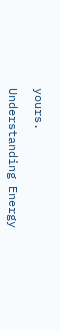yours.

Understanding Energy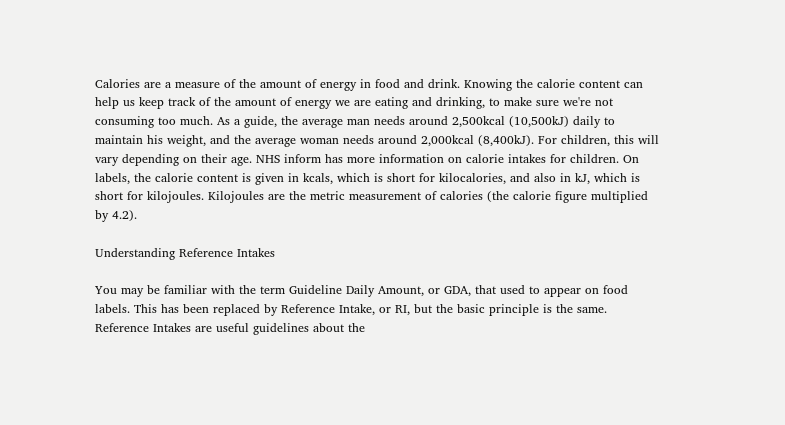Calories are a measure of the amount of energy in food and drink. Knowing the calorie content can help us keep track of the amount of energy we are eating and drinking, to make sure we're not consuming too much. As a guide, the average man needs around 2,500kcal (10,500kJ) daily to maintain his weight, and the average woman needs around 2,000kcal (8,400kJ). For children, this will vary depending on their age. NHS inform has more information on calorie intakes for children. On labels, the calorie content is given in kcals, which is short for kilocalories, and also in kJ, which is short for kilojoules. Kilojoules are the metric measurement of calories (the calorie figure multiplied by 4.2).

Understanding Reference Intakes

You may be familiar with the term Guideline Daily Amount, or GDA, that used to appear on food labels. This has been replaced by Reference Intake, or RI, but the basic principle is the same. Reference Intakes are useful guidelines about the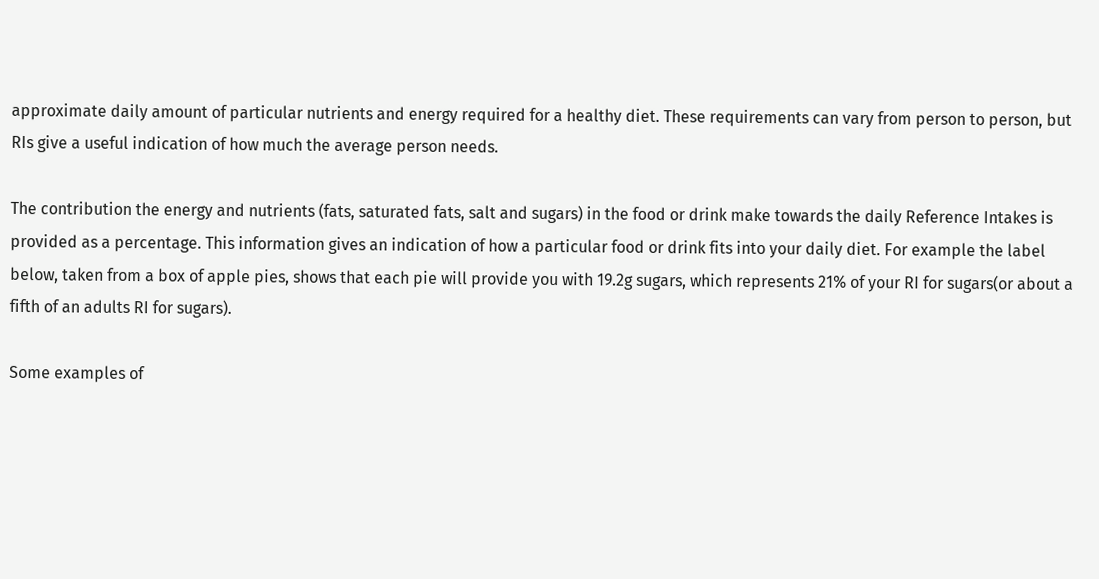approximate daily amount of particular nutrients and energy required for a healthy diet. These requirements can vary from person to person, but RIs give a useful indication of how much the average person needs.

The contribution the energy and nutrients (fats, saturated fats, salt and sugars) in the food or drink make towards the daily Reference Intakes is provided as a percentage. This information gives an indication of how a particular food or drink fits into your daily diet. For example the label below, taken from a box of apple pies, shows that each pie will provide you with 19.2g sugars, which represents 21% of your RI for sugars(or about a fifth of an adults RI for sugars).

Some examples of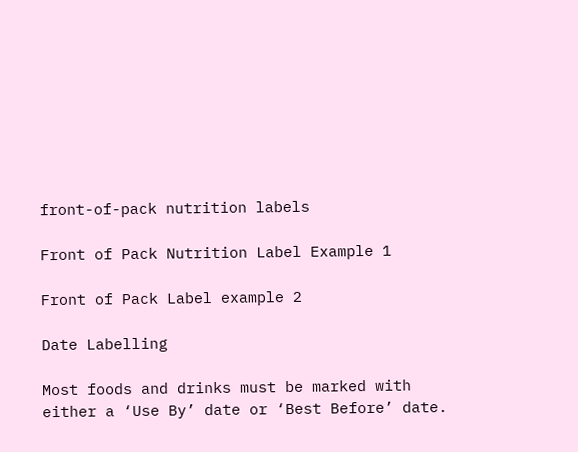front-of-pack nutrition labels

Front of Pack Nutrition Label Example 1

Front of Pack Label example 2

Date Labelling

Most foods and drinks must be marked with either a ‘Use By’ date or ‘Best Before’ date.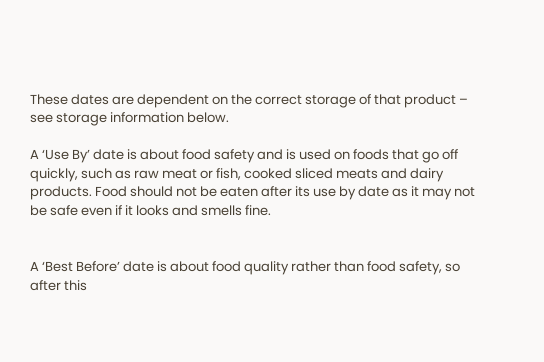These dates are dependent on the correct storage of that product – see storage information below.

A ‘Use By’ date is about food safety and is used on foods that go off quickly, such as raw meat or fish, cooked sliced meats and dairy products. Food should not be eaten after its use by date as it may not be safe even if it looks and smells fine.


A ‘Best Before’ date is about food quality rather than food safety, so after this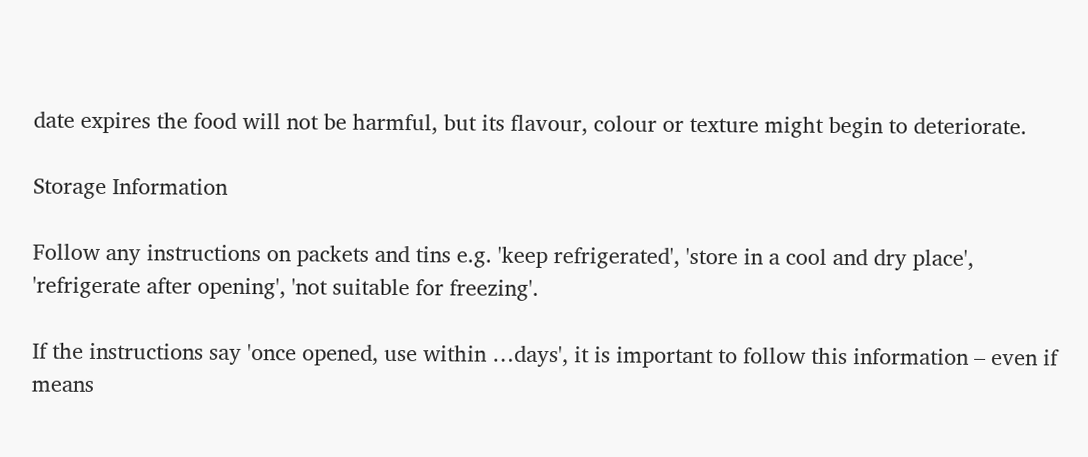date expires the food will not be harmful, but its flavour, colour or texture might begin to deteriorate.

Storage Information

Follow any instructions on packets and tins e.g. 'keep refrigerated', 'store in a cool and dry place', 'refrigerate after opening', 'not suitable for freezing'.

If the instructions say 'once opened, use within …days', it is important to follow this information – even if means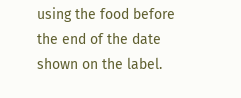using the food before the end of the date shown on the label.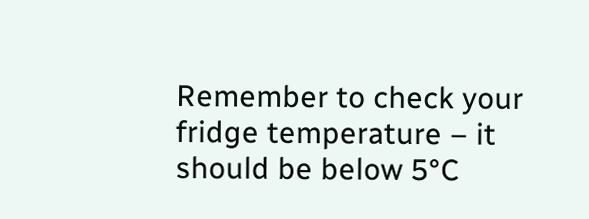Remember to check your fridge temperature – it should be below 5°C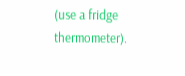(use a fridge thermometer).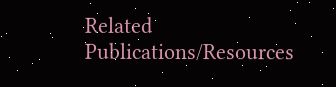Related Publications/Resources